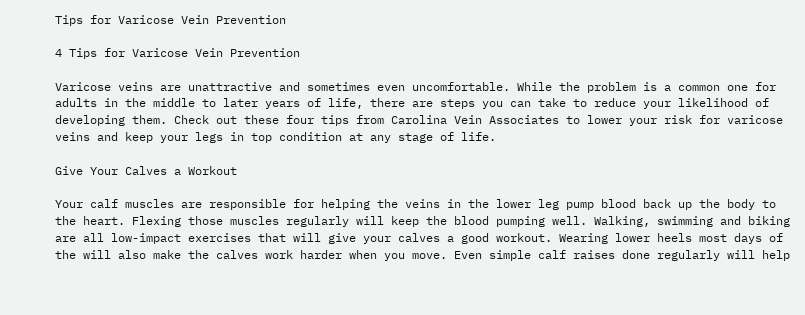Tips for Varicose Vein Prevention

4 Tips for Varicose Vein Prevention

Varicose veins are unattractive and sometimes even uncomfortable. While the problem is a common one for adults in the middle to later years of life, there are steps you can take to reduce your likelihood of developing them. Check out these four tips from Carolina Vein Associates to lower your risk for varicose veins and keep your legs in top condition at any stage of life.

Give Your Calves a Workout

Your calf muscles are responsible for helping the veins in the lower leg pump blood back up the body to the heart. Flexing those muscles regularly will keep the blood pumping well. Walking, swimming and biking are all low-impact exercises that will give your calves a good workout. Wearing lower heels most days of the will also make the calves work harder when you move. Even simple calf raises done regularly will help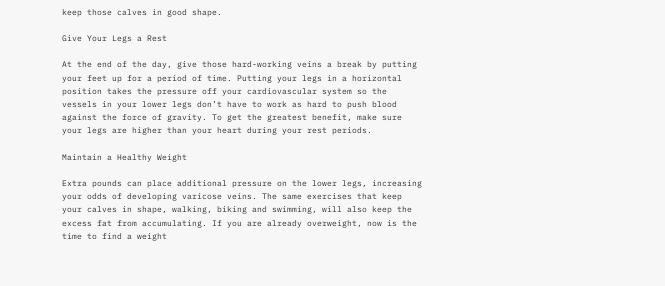keep those calves in good shape.

Give Your Legs a Rest

At the end of the day, give those hard-working veins a break by putting your feet up for a period of time. Putting your legs in a horizontal position takes the pressure off your cardiovascular system so the vessels in your lower legs don’t have to work as hard to push blood against the force of gravity. To get the greatest benefit, make sure your legs are higher than your heart during your rest periods.

Maintain a Healthy Weight

Extra pounds can place additional pressure on the lower legs, increasing your odds of developing varicose veins. The same exercises that keep your calves in shape, walking, biking and swimming, will also keep the excess fat from accumulating. If you are already overweight, now is the time to find a weight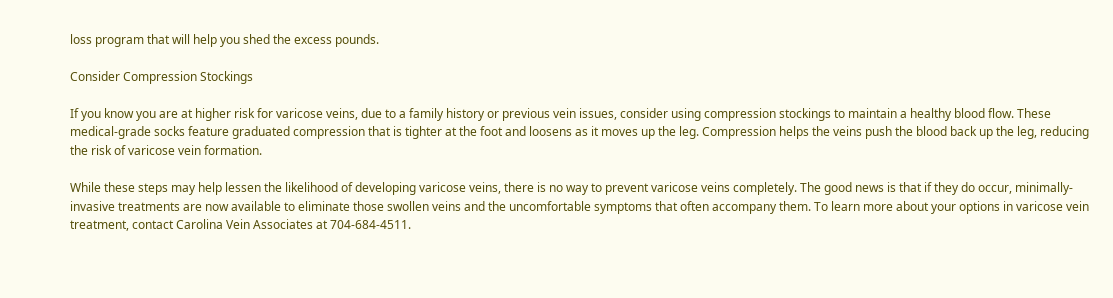loss program that will help you shed the excess pounds.

Consider Compression Stockings

If you know you are at higher risk for varicose veins, due to a family history or previous vein issues, consider using compression stockings to maintain a healthy blood flow. These medical-grade socks feature graduated compression that is tighter at the foot and loosens as it moves up the leg. Compression helps the veins push the blood back up the leg, reducing the risk of varicose vein formation.

While these steps may help lessen the likelihood of developing varicose veins, there is no way to prevent varicose veins completely. The good news is that if they do occur, minimally-invasive treatments are now available to eliminate those swollen veins and the uncomfortable symptoms that often accompany them. To learn more about your options in varicose vein treatment, contact Carolina Vein Associates at 704-684-4511.